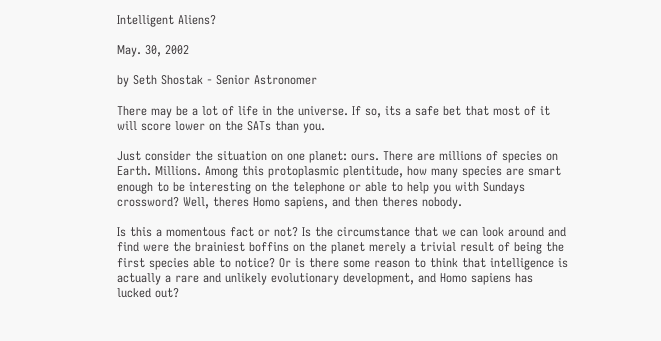Intelligent Aliens?

May. 30, 2002

by Seth Shostak - Senior Astronomer

There may be a lot of life in the universe. If so, its a safe bet that most of it will score lower on the SATs than you.

Just consider the situation on one planet: ours. There are millions of species on Earth. Millions. Among this protoplasmic plentitude, how many species are smart enough to be interesting on the telephone or able to help you with Sundays crossword? Well, theres Homo sapiens, and then theres nobody.

Is this a momentous fact or not? Is the circumstance that we can look around and find were the brainiest boffins on the planet merely a trivial result of being the first species able to notice? Or is there some reason to think that intelligence is actually a rare and unlikely evolutionary development, and Homo sapiens has lucked out?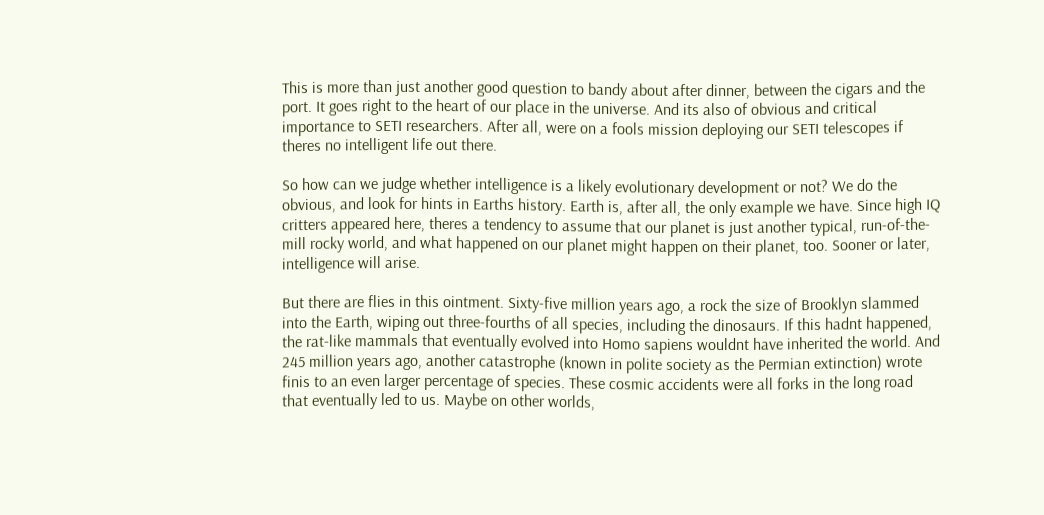This is more than just another good question to bandy about after dinner, between the cigars and the port. It goes right to the heart of our place in the universe. And its also of obvious and critical importance to SETI researchers. After all, were on a fools mission deploying our SETI telescopes if theres no intelligent life out there.

So how can we judge whether intelligence is a likely evolutionary development or not? We do the obvious, and look for hints in Earths history. Earth is, after all, the only example we have. Since high IQ critters appeared here, theres a tendency to assume that our planet is just another typical, run-of-the-mill rocky world, and what happened on our planet might happen on their planet, too. Sooner or later, intelligence will arise.

But there are flies in this ointment. Sixty-five million years ago, a rock the size of Brooklyn slammed into the Earth, wiping out three-fourths of all species, including the dinosaurs. If this hadnt happened, the rat-like mammals that eventually evolved into Homo sapiens wouldnt have inherited the world. And 245 million years ago, another catastrophe (known in polite society as the Permian extinction) wrote finis to an even larger percentage of species. These cosmic accidents were all forks in the long road that eventually led to us. Maybe on other worlds,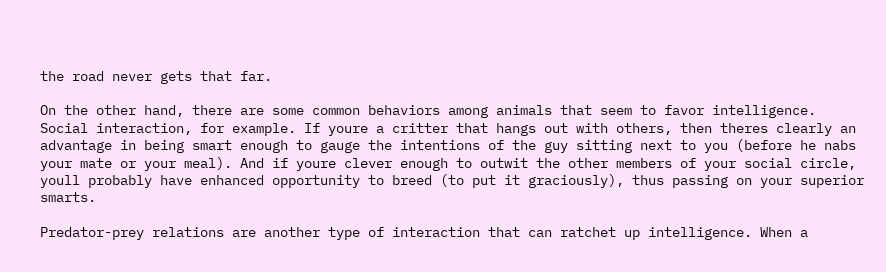the road never gets that far.

On the other hand, there are some common behaviors among animals that seem to favor intelligence. Social interaction, for example. If youre a critter that hangs out with others, then theres clearly an advantage in being smart enough to gauge the intentions of the guy sitting next to you (before he nabs your mate or your meal). And if youre clever enough to outwit the other members of your social circle, youll probably have enhanced opportunity to breed (to put it graciously), thus passing on your superior smarts.

Predator-prey relations are another type of interaction that can ratchet up intelligence. When a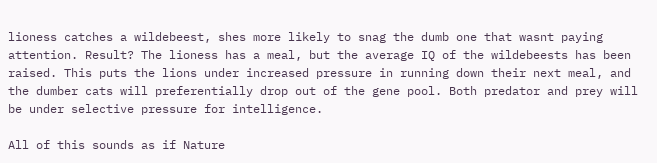lioness catches a wildebeest, shes more likely to snag the dumb one that wasnt paying attention. Result? The lioness has a meal, but the average IQ of the wildebeests has been raised. This puts the lions under increased pressure in running down their next meal, and the dumber cats will preferentially drop out of the gene pool. Both predator and prey will be under selective pressure for intelligence.

All of this sounds as if Nature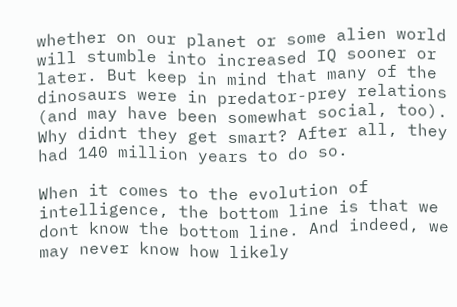whether on our planet or some alien world will stumble into increased IQ sooner or later. But keep in mind that many of the dinosaurs were in predator-prey relations (and may have been somewhat social, too). Why didnt they get smart? After all, they had 140 million years to do so.

When it comes to the evolution of intelligence, the bottom line is that we dont know the bottom line. And indeed, we may never know how likely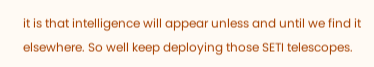it is that intelligence will appear unless and until we find it elsewhere. So well keep deploying those SETI telescopes.